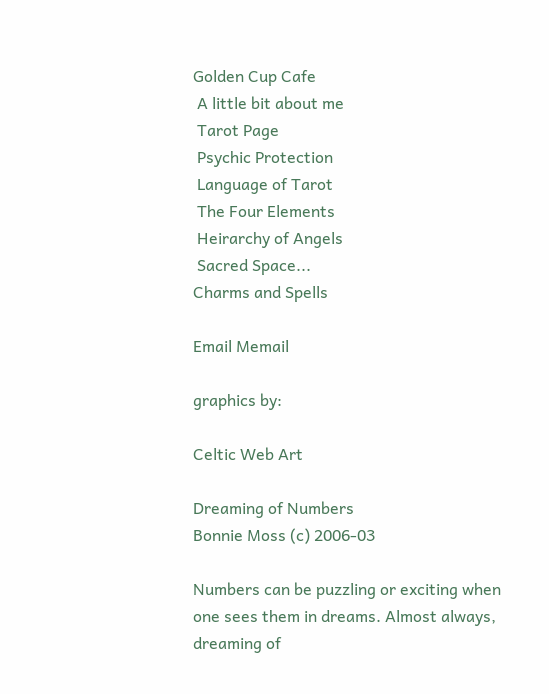Golden Cup Cafe
 A little bit about me
 Tarot Page
 Psychic Protection
 Language of Tarot
 The Four Elements
 Heirarchy of Angels
 Sacred Space...
Charms and Spells

Email Memail

graphics by:

Celtic Web Art

Dreaming of Numbers
Bonnie Moss (c) 2006-03

Numbers can be puzzling or exciting when one sees them in dreams. Almost always, dreaming of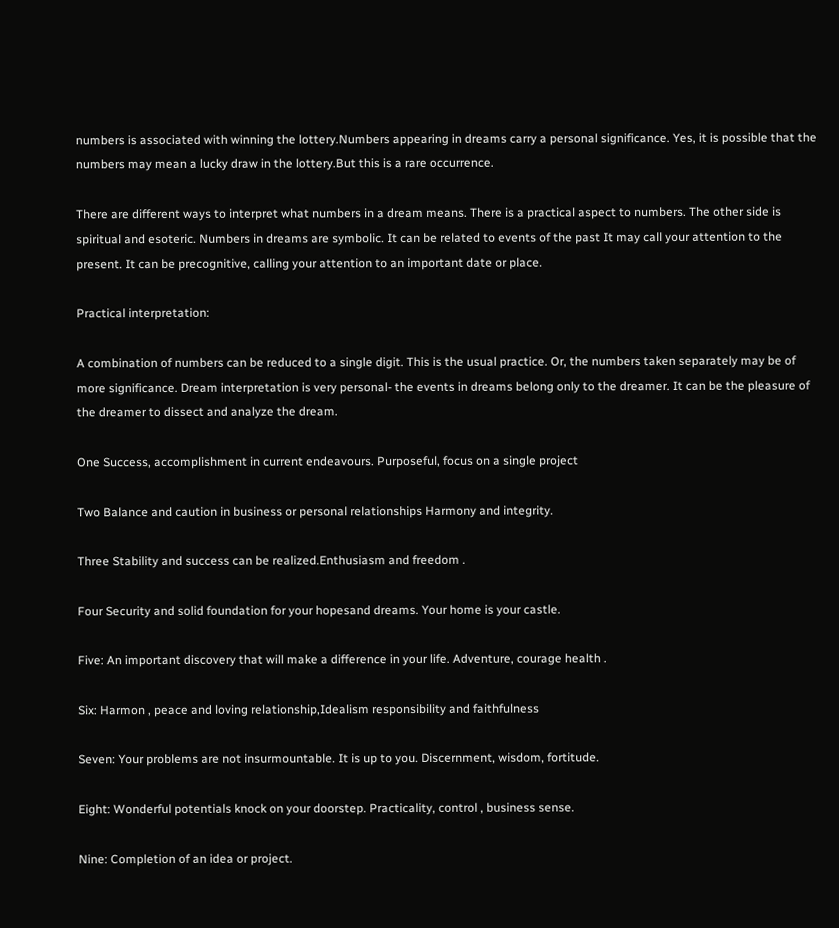numbers is associated with winning the lottery.Numbers appearing in dreams carry a personal significance. Yes, it is possible that the numbers may mean a lucky draw in the lottery.But this is a rare occurrence.

There are different ways to interpret what numbers in a dream means. There is a practical aspect to numbers. The other side is spiritual and esoteric. Numbers in dreams are symbolic. It can be related to events of the past It may call your attention to the present. It can be precognitive, calling your attention to an important date or place.

Practical interpretation:

A combination of numbers can be reduced to a single digit. This is the usual practice. Or, the numbers taken separately may be of more significance. Dream interpretation is very personal- the events in dreams belong only to the dreamer. It can be the pleasure of the dreamer to dissect and analyze the dream.

One Success, accomplishment in current endeavours. Purposeful, focus on a single project

Two Balance and caution in business or personal relationships Harmony and integrity.

Three Stability and success can be realized.Enthusiasm and freedom .

Four Security and solid foundation for your hopesand dreams. Your home is your castle.

Five: An important discovery that will make a difference in your life. Adventure, courage health .

Six: Harmon , peace and loving relationship,Idealism responsibility and faithfulness

Seven: Your problems are not insurmountable. It is up to you. Discernment, wisdom, fortitude.

Eight: Wonderful potentials knock on your doorstep. Practicality, control , business sense.

Nine: Completion of an idea or project.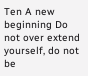Ten A new beginning Do not over extend yourself, do not be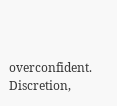overconfident. Discretion,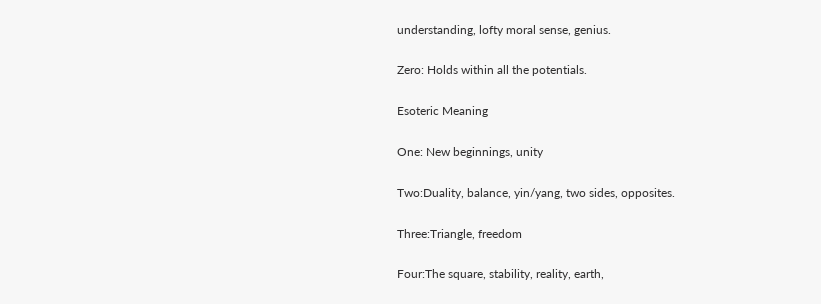understanding, lofty moral sense, genius.

Zero: Holds within all the potentials.

Esoteric Meaning

One: New beginnings, unity

Two:Duality, balance, yin/yang, two sides, opposites.

Three:Triangle, freedom

Four:The square, stability, reality, earth,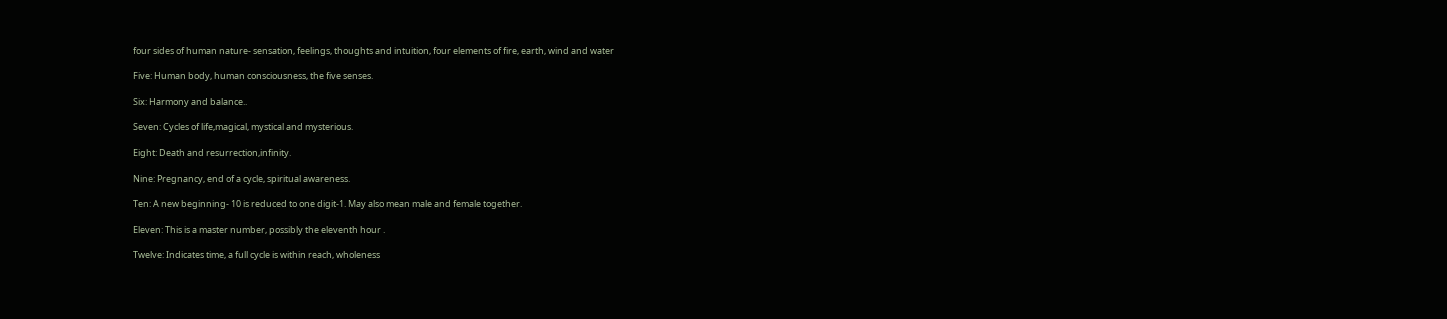four sides of human nature- sensation, feelings, thoughts and intuition, four elements of fire, earth, wind and water

Five: Human body, human consciousness, the five senses.

Six: Harmony and balance..

Seven: Cycles of life,magical, mystical and mysterious.

Eight: Death and resurrection,infinity.

Nine: Pregnancy, end of a cycle, spiritual awareness.

Ten: A new beginning- 10 is reduced to one digit-1. May also mean male and female together.

Eleven: This is a master number, possibly the eleventh hour .

Twelve: Indicates time, a full cycle is within reach, wholeness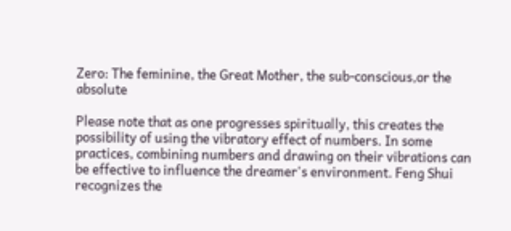Zero: The feminine, the Great Mother, the sub-conscious,or the absolute

Please note that as one progresses spiritually, this creates the possibility of using the vibratory effect of numbers. In some practices, combining numbers and drawing on their vibrations can be effective to influence the dreamer's environment. Feng Shui recognizes the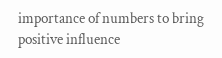importance of numbers to bring positive influence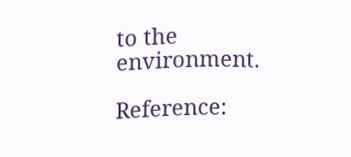to the environment.

Reference: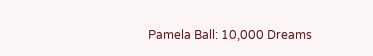Pamela Ball: 10,000 Dreams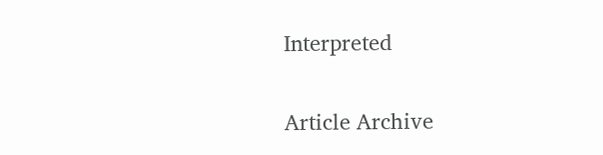Interpreted

Article Archive